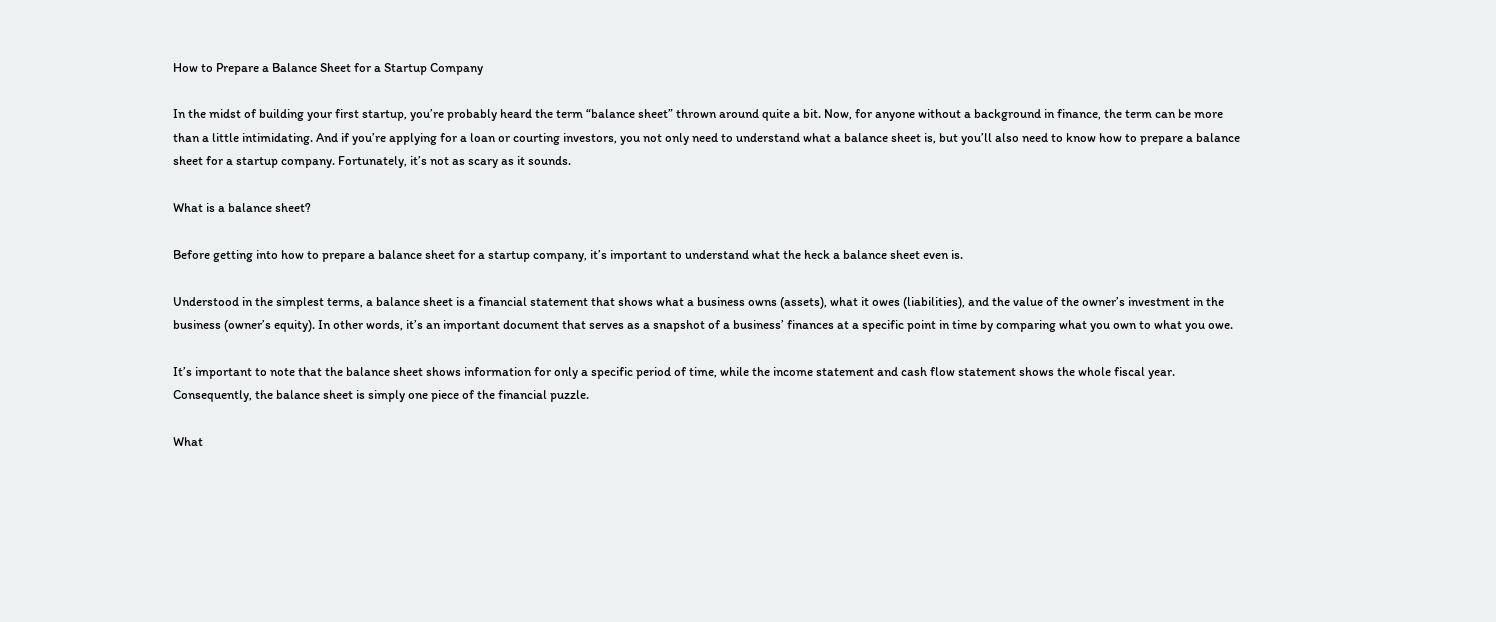How to Prepare a Balance Sheet for a Startup Company

In the midst of building your first startup, you’re probably heard the term “balance sheet” thrown around quite a bit. Now, for anyone without a background in finance, the term can be more than a little intimidating. And if you’re applying for a loan or courting investors, you not only need to understand what a balance sheet is, but you’ll also need to know how to prepare a balance sheet for a startup company. Fortunately, it’s not as scary as it sounds.

What is a balance sheet?

Before getting into how to prepare a balance sheet for a startup company, it’s important to understand what the heck a balance sheet even is.

Understood in the simplest terms, a balance sheet is a financial statement that shows what a business owns (assets), what it owes (liabilities), and the value of the owner’s investment in the business (owner’s equity). In other words, it’s an important document that serves as a snapshot of a business’ finances at a specific point in time by comparing what you own to what you owe.

It’s important to note that the balance sheet shows information for only a specific period of time, while the income statement and cash flow statement shows the whole fiscal year. Consequently, the balance sheet is simply one piece of the financial puzzle.

What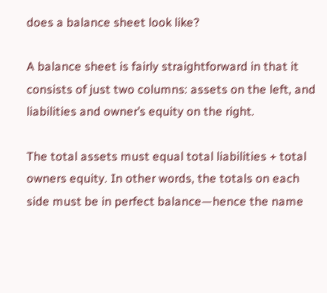does a balance sheet look like?

A balance sheet is fairly straightforward in that it consists of just two columns: assets on the left, and liabilities and owner’s equity on the right.

The total assets must equal total liabilities + total owners equity. In other words, the totals on each side must be in perfect balance—hence the name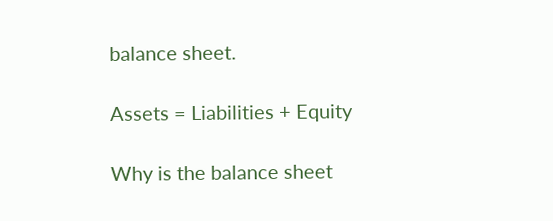balance sheet.

Assets = Liabilities + Equity

Why is the balance sheet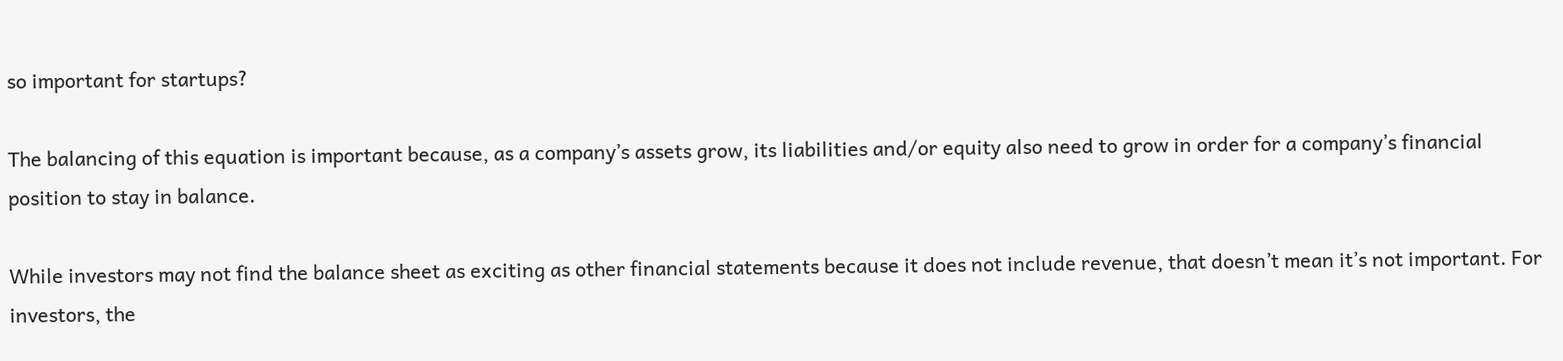so important for startups?

The balancing of this equation is important because, as a company’s assets grow, its liabilities and/or equity also need to grow in order for a company’s financial position to stay in balance.

While investors may not find the balance sheet as exciting as other financial statements because it does not include revenue, that doesn’t mean it’s not important. For investors, the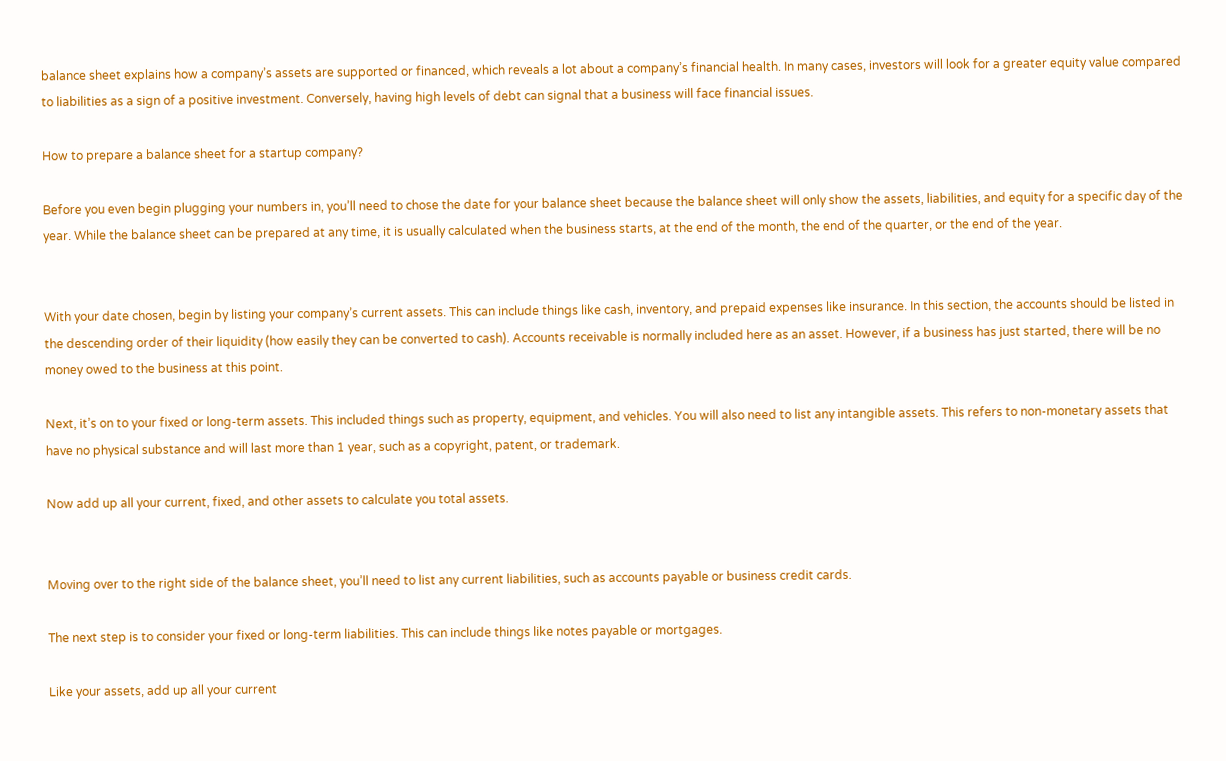balance sheet explains how a company’s assets are supported or financed, which reveals a lot about a company’s financial health. In many cases, investors will look for a greater equity value compared to liabilities as a sign of a positive investment. Conversely, having high levels of debt can signal that a business will face financial issues.

How to prepare a balance sheet for a startup company?

Before you even begin plugging your numbers in, you’ll need to chose the date for your balance sheet because the balance sheet will only show the assets, liabilities, and equity for a specific day of the year. While the balance sheet can be prepared at any time, it is usually calculated when the business starts, at the end of the month, the end of the quarter, or the end of the year.


With your date chosen, begin by listing your company’s current assets. This can include things like cash, inventory, and prepaid expenses like insurance. In this section, the accounts should be listed in the descending order of their liquidity (how easily they can be converted to cash). Accounts receivable is normally included here as an asset. However, if a business has just started, there will be no money owed to the business at this point.

Next, it’s on to your fixed or long-term assets. This included things such as property, equipment, and vehicles. You will also need to list any intangible assets. This refers to non-monetary assets that have no physical substance and will last more than 1 year, such as a copyright, patent, or trademark.

Now add up all your current, fixed, and other assets to calculate you total assets.


Moving over to the right side of the balance sheet, you’ll need to list any current liabilities, such as accounts payable or business credit cards.

The next step is to consider your fixed or long-term liabilities. This can include things like notes payable or mortgages.

Like your assets, add up all your current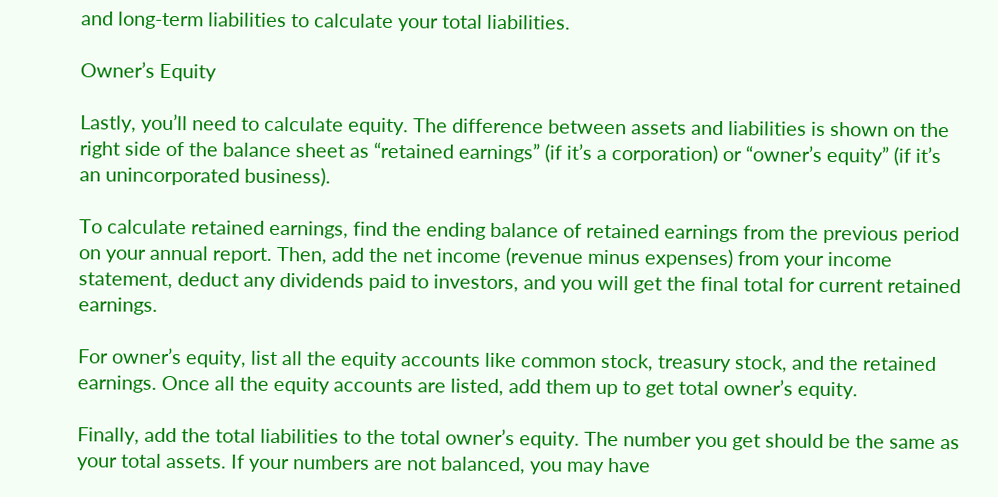and long-term liabilities to calculate your total liabilities.

Owner’s Equity

Lastly, you’ll need to calculate equity. The difference between assets and liabilities is shown on the right side of the balance sheet as “retained earnings” (if it’s a corporation) or “owner’s equity” (if it’s an unincorporated business).

To calculate retained earnings, find the ending balance of retained earnings from the previous period on your annual report. Then, add the net income (revenue minus expenses) from your income statement, deduct any dividends paid to investors, and you will get the final total for current retained earnings.

For owner’s equity, list all the equity accounts like common stock, treasury stock, and the retained earnings. Once all the equity accounts are listed, add them up to get total owner’s equity.

Finally, add the total liabilities to the total owner’s equity. The number you get should be the same as your total assets. If your numbers are not balanced, you may have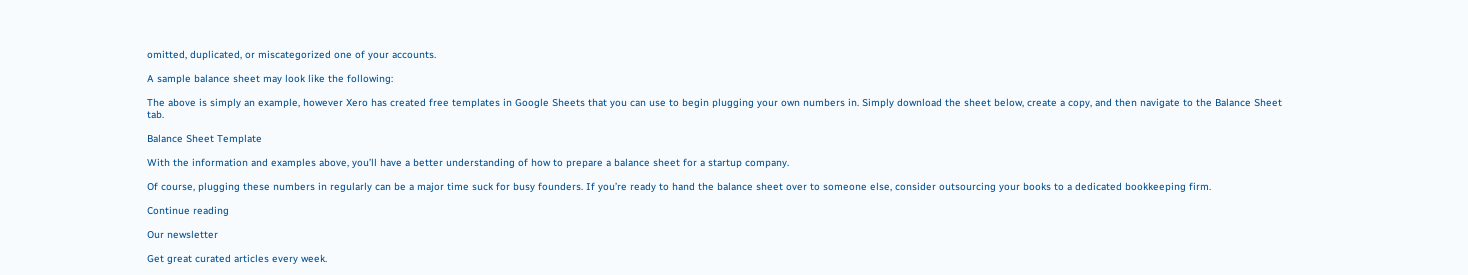omitted, duplicated, or miscategorized one of your accounts.

A sample balance sheet may look like the following:

The above is simply an example, however Xero has created free templates in Google Sheets that you can use to begin plugging your own numbers in. Simply download the sheet below, create a copy, and then navigate to the Balance Sheet tab.

Balance Sheet Template

With the information and examples above, you’ll have a better understanding of how to prepare a balance sheet for a startup company.

Of course, plugging these numbers in regularly can be a major time suck for busy founders. If you’re ready to hand the balance sheet over to someone else, consider outsourcing your books to a dedicated bookkeeping firm.

Continue reading

Our newsletter

Get great curated articles every week.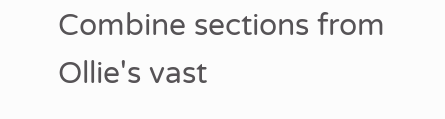Combine sections from Ollie's vast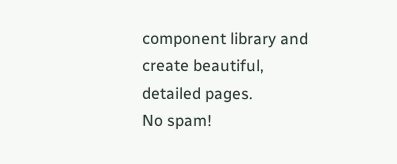component library and create beautiful, detailed pages.
No spam!